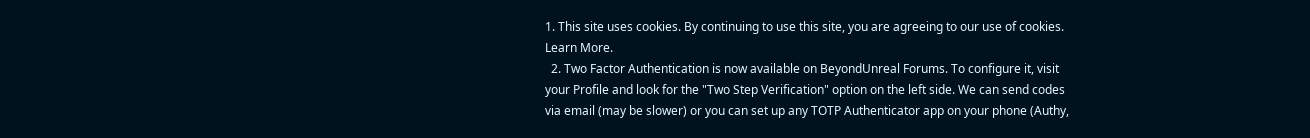1. This site uses cookies. By continuing to use this site, you are agreeing to our use of cookies. Learn More.
  2. Two Factor Authentication is now available on BeyondUnreal Forums. To configure it, visit your Profile and look for the "Two Step Verification" option on the left side. We can send codes via email (may be slower) or you can set up any TOTP Authenticator app on your phone (Authy,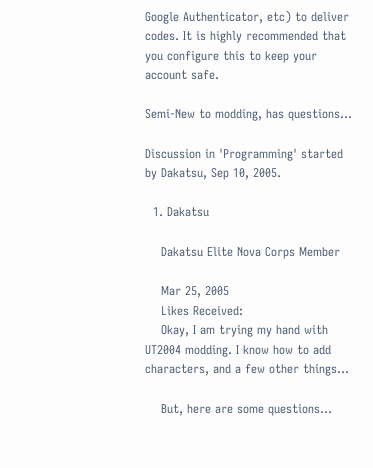Google Authenticator, etc) to deliver codes. It is highly recommended that you configure this to keep your account safe.

Semi-New to modding, has questions...

Discussion in 'Programming' started by Dakatsu, Sep 10, 2005.

  1. Dakatsu

    Dakatsu Elite Nova Corps Member

    Mar 25, 2005
    Likes Received:
    Okay, I am trying my hand with UT2004 modding. I know how to add characters, and a few other things...

    But, here are some questions...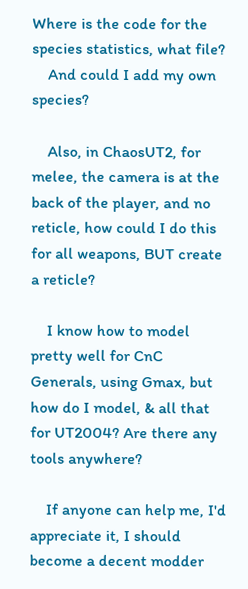Where is the code for the species statistics, what file?
    And could I add my own species?

    Also, in ChaosUT2, for melee, the camera is at the back of the player, and no reticle, how could I do this for all weapons, BUT create a reticle?

    I know how to model pretty well for CnC Generals, using Gmax, but how do I model, & all that for UT2004? Are there any tools anywhere?

    If anyone can help me, I'd appreciate it, I should become a decent modder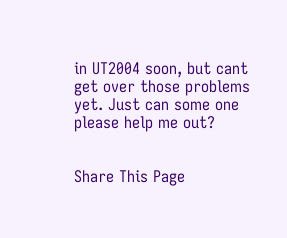in UT2004 soon, but cant get over those problems yet. Just can some one please help me out?


Share This Page